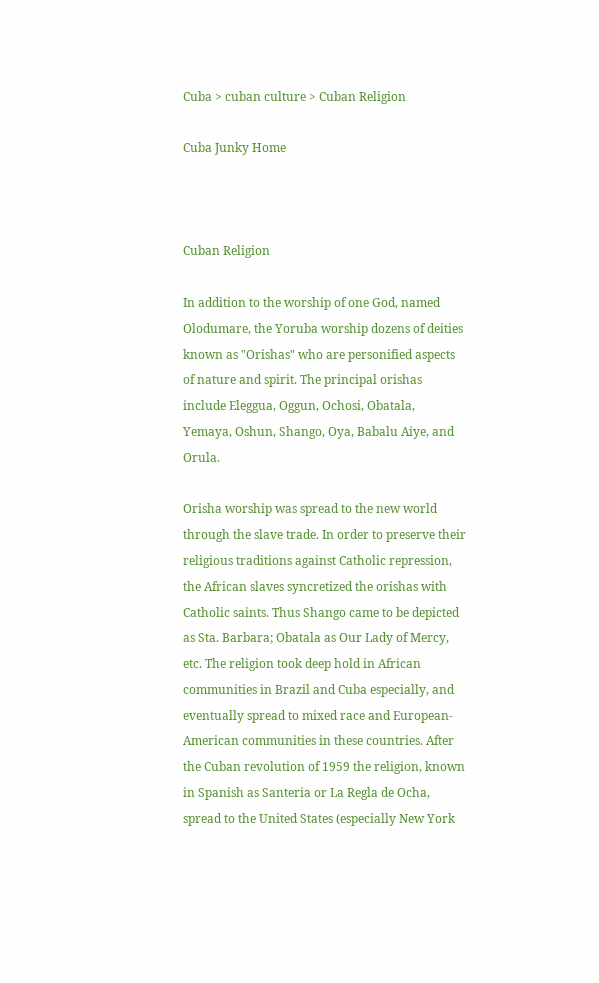Cuba > cuban culture > Cuban Religion

Cuba Junky Home



Cuban Religion

In addition to the worship of one God, named Olodumare, the Yoruba worship dozens of deities known as "Orishas" who are personified aspects of nature and spirit. The principal orishas include Eleggua, Oggun, Ochosi, Obatala, Yemaya, Oshun, Shango, Oya, Babalu Aiye, and Orula.

Orisha worship was spread to the new world through the slave trade. In order to preserve their religious traditions against Catholic repression, the African slaves syncretized the orishas with Catholic saints. Thus Shango came to be depicted as Sta. Barbara; Obatala as Our Lady of Mercy, etc. The religion took deep hold in African communities in Brazil and Cuba especially, and eventually spread to mixed race and European-American communities in these countries. After the Cuban revolution of 1959 the religion, known in Spanish as Santeria or La Regla de Ocha, spread to the United States (especially New York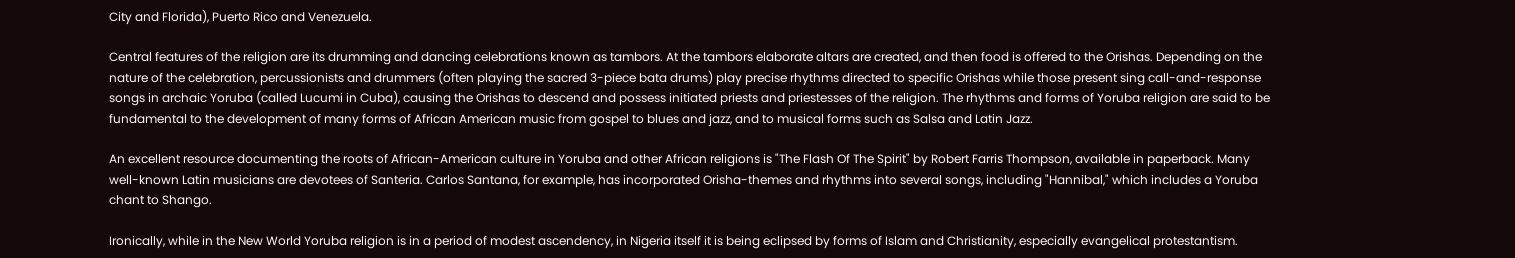City and Florida), Puerto Rico and Venezuela.

Central features of the religion are its drumming and dancing celebrations known as tambors. At the tambors elaborate altars are created, and then food is offered to the Orishas. Depending on the nature of the celebration, percussionists and drummers (often playing the sacred 3-piece bata drums) play precise rhythms directed to specific Orishas while those present sing call-and-response songs in archaic Yoruba (called Lucumi in Cuba), causing the Orishas to descend and possess initiated priests and priestesses of the religion. The rhythms and forms of Yoruba religion are said to be fundamental to the development of many forms of African American music from gospel to blues and jazz, and to musical forms such as Salsa and Latin Jazz.

An excellent resource documenting the roots of African-American culture in Yoruba and other African religions is "The Flash Of The Spirit" by Robert Farris Thompson, available in paperback. Many well-known Latin musicians are devotees of Santeria. Carlos Santana, for example, has incorporated Orisha-themes and rhythms into several songs, including "Hannibal," which includes a Yoruba chant to Shango.

Ironically, while in the New World Yoruba religion is in a period of modest ascendency, in Nigeria itself it is being eclipsed by forms of Islam and Christianity, especially evangelical protestantism.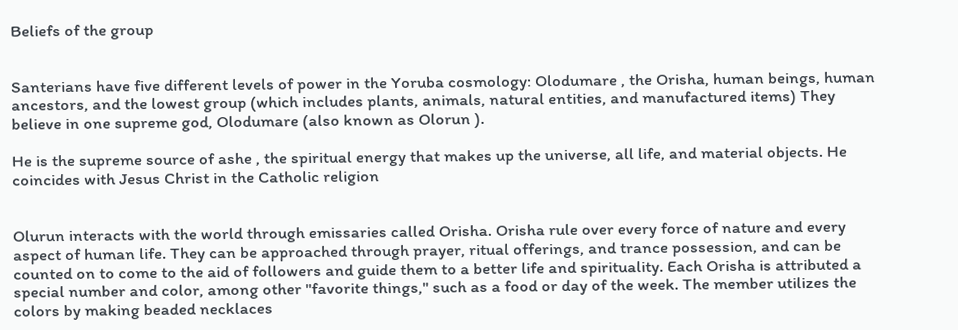Beliefs of the group


Santerians have five different levels of power in the Yoruba cosmology: Olodumare , the Orisha, human beings, human ancestors, and the lowest group (which includes plants, animals, natural entities, and manufactured items) They believe in one supreme god, Olodumare (also known as Olorun ).

He is the supreme source of ashe , the spiritual energy that makes up the universe, all life, and material objects. He coincides with Jesus Christ in the Catholic religion


Olurun interacts with the world through emissaries called Orisha. Orisha rule over every force of nature and every aspect of human life. They can be approached through prayer, ritual offerings, and trance possession, and can be counted on to come to the aid of followers and guide them to a better life and spirituality. Each Orisha is attributed a special number and color, among other "favorite things," such as a food or day of the week. The member utilizes the colors by making beaded necklaces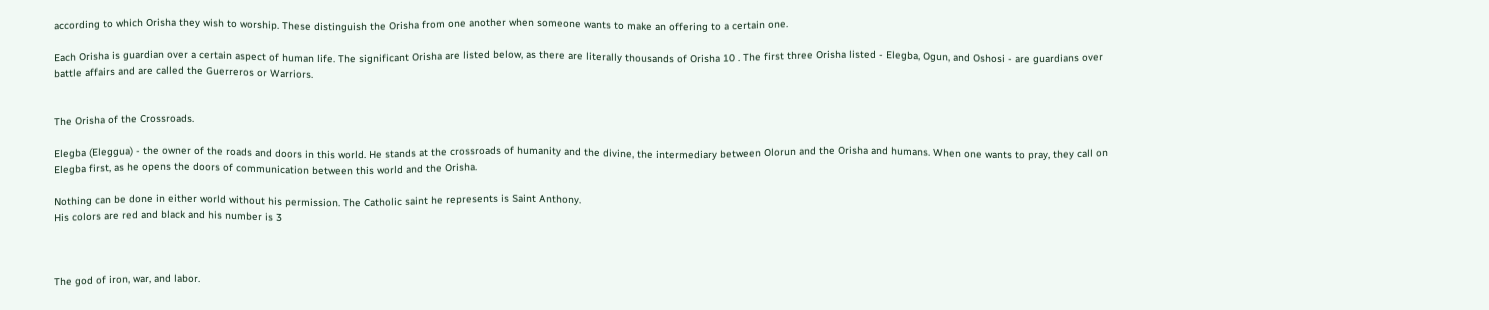according to which Orisha they wish to worship. These distinguish the Orisha from one another when someone wants to make an offering to a certain one.

Each Orisha is guardian over a certain aspect of human life. The significant Orisha are listed below, as there are literally thousands of Orisha 10 . The first three Orisha listed - Elegba, Ogun, and Oshosi - are guardians over battle affairs and are called the Guerreros or Warriors.


The Orisha of the Crossroads.

Elegba (Eleggua) - the owner of the roads and doors in this world. He stands at the crossroads of humanity and the divine, the intermediary between Olorun and the Orisha and humans. When one wants to pray, they call on Elegba first, as he opens the doors of communication between this world and the Orisha.

Nothing can be done in either world without his permission. The Catholic saint he represents is Saint Anthony.
His colors are red and black and his number is 3



The god of iron, war, and labor.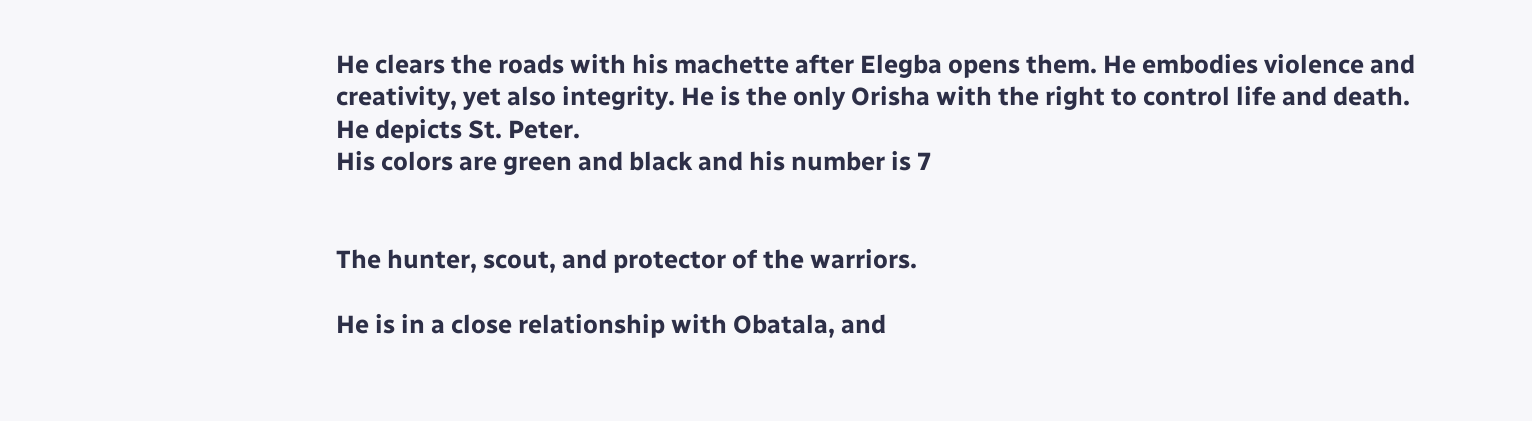He clears the roads with his machette after Elegba opens them. He embodies violence and creativity, yet also integrity. He is the only Orisha with the right to control life and death. He depicts St. Peter.
His colors are green and black and his number is 7


The hunter, scout, and protector of the warriors.

He is in a close relationship with Obatala, and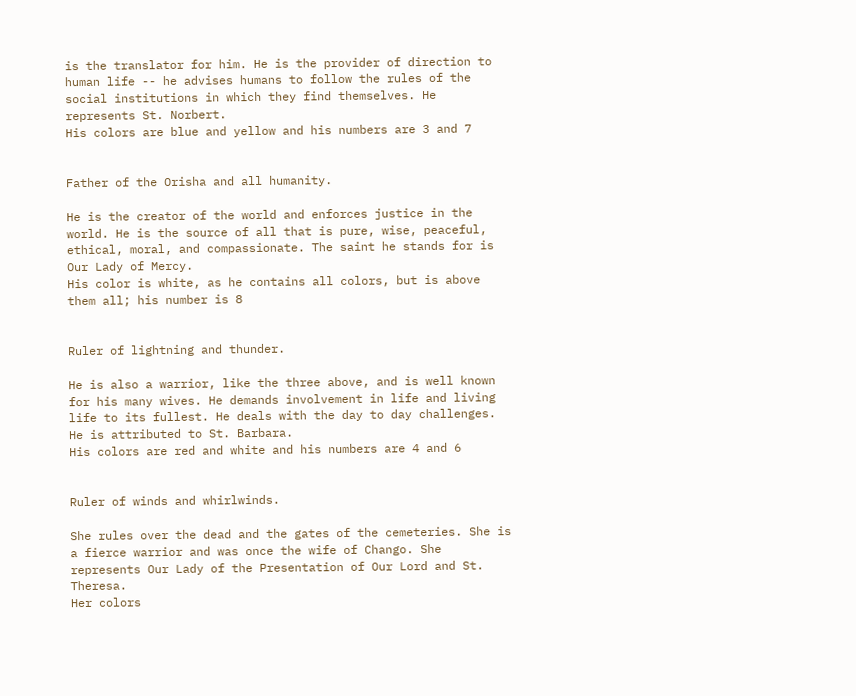is the translator for him. He is the provider of direction to human life -- he advises humans to follow the rules of the social institutions in which they find themselves. He represents St. Norbert.
His colors are blue and yellow and his numbers are 3 and 7


Father of the Orisha and all humanity.

He is the creator of the world and enforces justice in the world. He is the source of all that is pure, wise, peaceful, ethical, moral, and compassionate. The saint he stands for is Our Lady of Mercy.
His color is white, as he contains all colors, but is above them all; his number is 8


Ruler of lightning and thunder.

He is also a warrior, like the three above, and is well known for his many wives. He demands involvement in life and living life to its fullest. He deals with the day to day challenges. He is attributed to St. Barbara.
His colors are red and white and his numbers are 4 and 6


Ruler of winds and whirlwinds.

She rules over the dead and the gates of the cemeteries. She is a fierce warrior and was once the wife of Chango. She represents Our Lady of the Presentation of Our Lord and St. Theresa.
Her colors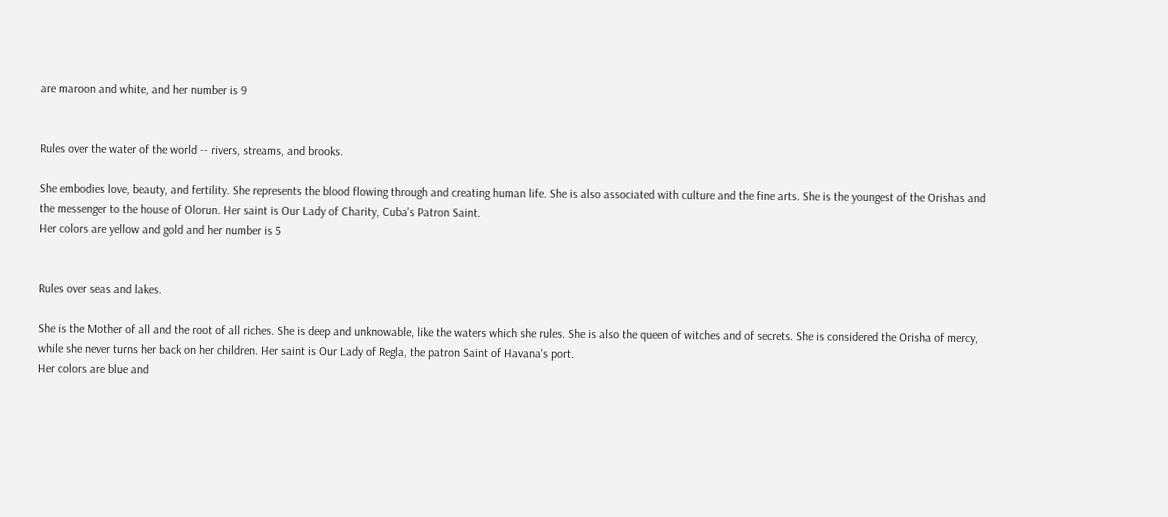are maroon and white, and her number is 9


Rules over the water of the world -- rivers, streams, and brooks.

She embodies love, beauty, and fertility. She represents the blood flowing through and creating human life. She is also associated with culture and the fine arts. She is the youngest of the Orishas and the messenger to the house of Olorun. Her saint is Our Lady of Charity, Cuba's Patron Saint.
Her colors are yellow and gold and her number is 5


Rules over seas and lakes.

She is the Mother of all and the root of all riches. She is deep and unknowable, like the waters which she rules. She is also the queen of witches and of secrets. She is considered the Orisha of mercy, while she never turns her back on her children. Her saint is Our Lady of Regla, the patron Saint of Havana's port.
Her colors are blue and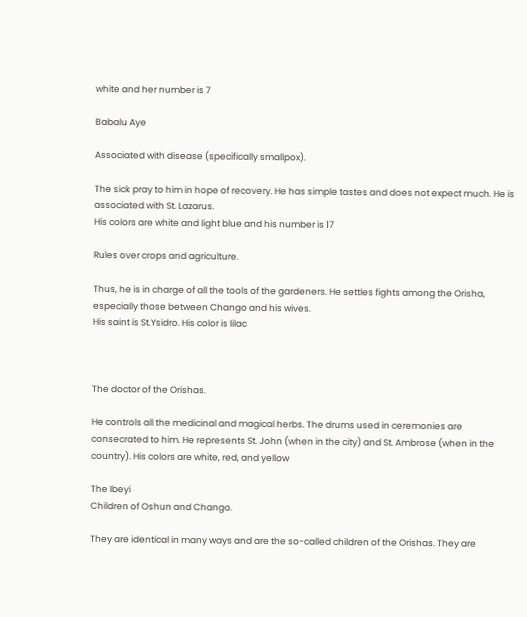white and her number is 7

Babalu Aye

Associated with disease (specifically smallpox).

The sick pray to him in hope of recovery. He has simple tastes and does not expect much. He is associated with St. Lazarus.
His colors are white and light blue and his number is 17

Rules over crops and agriculture.

Thus, he is in charge of all the tools of the gardeners. He settles fights among the Orisha, especially those between Chango and his wives.
His saint is St.Ysidro. His color is lilac



The doctor of the Orishas.

He controls all the medicinal and magical herbs. The drums used in ceremonies are consecrated to him. He represents St. John (when in the city) and St. Ambrose (when in the country). His colors are white, red, and yellow

The Ibeyi
Children of Oshun and Chango.

They are identical in many ways and are the so-called children of the Orishas. They are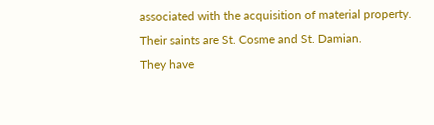associated with the acquisition of material property. Their saints are St. Cosme and St. Damian.
They have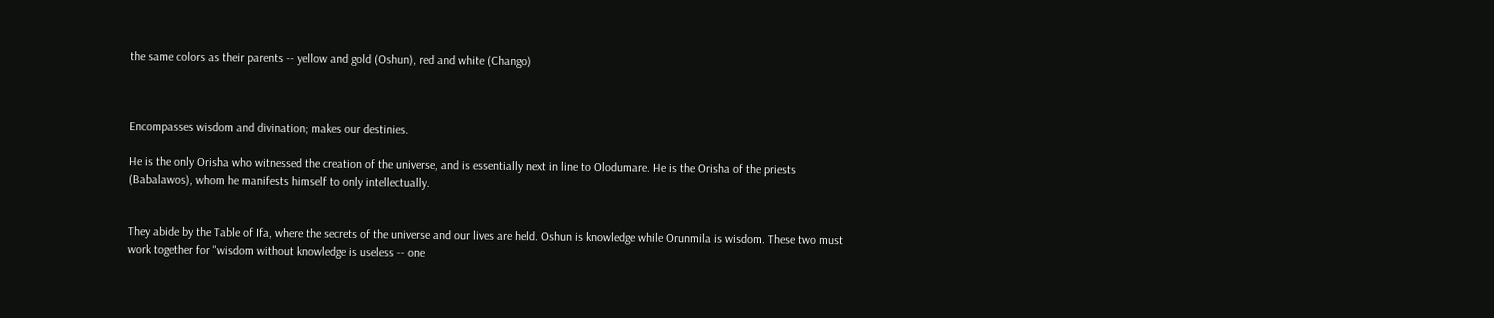the same colors as their parents -- yellow and gold (Oshun), red and white (Chango)



Encompasses wisdom and divination; makes our destinies.

He is the only Orisha who witnessed the creation of the universe, and is essentially next in line to Olodumare. He is the Orisha of the priests (Babalawos), whom he manifests himself to only intellectually.


They abide by the Table of Ifa, where the secrets of the universe and our lives are held. Oshun is knowledge while Orunmila is wisdom. These two must work together for "wisdom without knowledge is useless -- one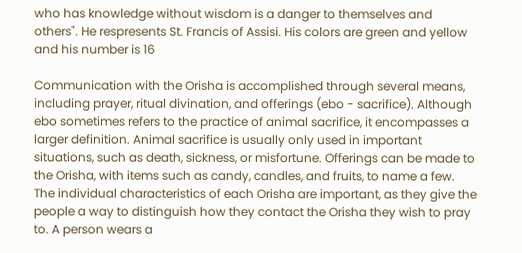who has knowledge without wisdom is a danger to themselves and others". He respresents St. Francis of Assisi. His colors are green and yellow and his number is 16

Communication with the Orisha is accomplished through several means, including prayer, ritual divination, and offerings (ebo - sacrifice). Although ebo sometimes refers to the practice of animal sacrifice, it encompasses a larger definition. Animal sacrifice is usually only used in important situations, such as death, sickness, or misfortune. Offerings can be made to the Orisha, with items such as candy, candles, and fruits, to name a few. The individual characteristics of each Orisha are important, as they give the people a way to distinguish how they contact the Orisha they wish to pray to. A person wears a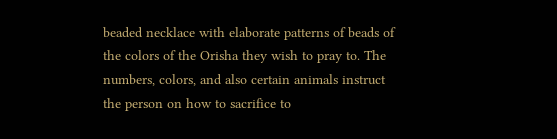beaded necklace with elaborate patterns of beads of the colors of the Orisha they wish to pray to. The numbers, colors, and also certain animals instruct the person on how to sacrifice to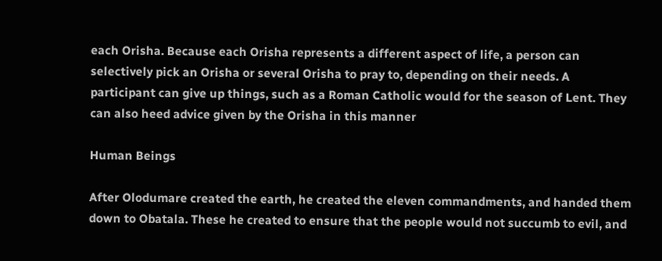each Orisha. Because each Orisha represents a different aspect of life, a person can selectively pick an Orisha or several Orisha to pray to, depending on their needs. A participant can give up things, such as a Roman Catholic would for the season of Lent. They can also heed advice given by the Orisha in this manner

Human Beings

After Olodumare created the earth, he created the eleven commandments, and handed them down to Obatala. These he created to ensure that the people would not succumb to evil, and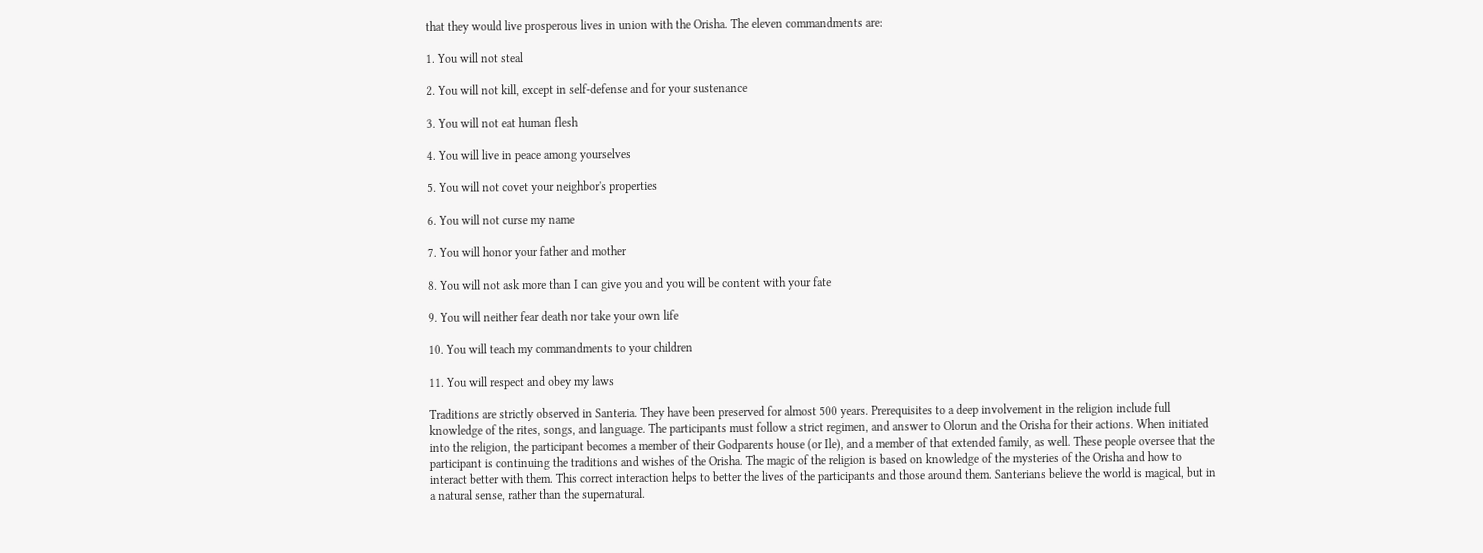that they would live prosperous lives in union with the Orisha. The eleven commandments are:

1. You will not steal

2. You will not kill, except in self-defense and for your sustenance

3. You will not eat human flesh

4. You will live in peace among yourselves

5. You will not covet your neighbor's properties

6. You will not curse my name

7. You will honor your father and mother

8. You will not ask more than I can give you and you will be content with your fate

9. You will neither fear death nor take your own life

10. You will teach my commandments to your children

11. You will respect and obey my laws

Traditions are strictly observed in Santeria. They have been preserved for almost 500 years. Prerequisites to a deep involvement in the religion include full knowledge of the rites, songs, and language. The participants must follow a strict regimen, and answer to Olorun and the Orisha for their actions. When initiated into the religion, the participant becomes a member of their Godparents house (or Ile), and a member of that extended family, as well. These people oversee that the participant is continuing the traditions and wishes of the Orisha. The magic of the religion is based on knowledge of the mysteries of the Orisha and how to interact better with them. This correct interaction helps to better the lives of the participants and those around them. Santerians believe the world is magical, but in a natural sense, rather than the supernatural.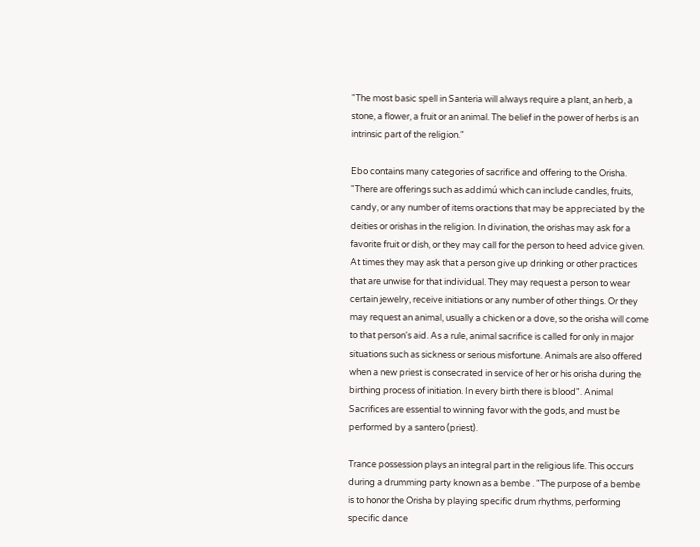"The most basic spell in Santeria will always require a plant, an herb, a stone, a flower, a fruit or an animal. The belief in the power of herbs is an intrinsic part of the religion."

Ebo contains many categories of sacrifice and offering to the Orisha. "There are offerings such as addimú which can include candles, fruits, candy, or any number of items oractions that may be appreciated by the deities or orishas in the religion. In divination, the orishas may ask for a favorite fruit or dish, or they may call for the person to heed advice given. At times they may ask that a person give up drinking or other practices that are unwise for that individual. They may request a person to wear certain jewelry, receive initiations or any number of other things. Or they may request an animal, usually a chicken or a dove, so the orisha will come to that person's aid. As a rule, animal sacrifice is called for only in major situations such as sickness or serious misfortune. Animals are also offered when a new priest is consecrated in service of her or his orisha during the birthing process of initiation. In every birth there is blood". Animal Sacrifices are essential to winning favor with the gods, and must be performed by a santero (priest).

Trance possession plays an integral part in the religious life. This occurs during a drumming party known as a bembe . "The purpose of a bembe is to honor the Orisha by playing specific drum rhythms, performing specific dance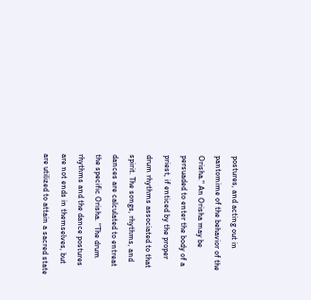postures, and acting out in pantomime of the behavior of the Orisha." An Orisha may be persuaded to enter the body of a priest, if enticed by the proper drum rhythms associated to that spirit. The songs, rhythms, and dances are calculated to entreat the specific Orisha. "The drum rhythms and the dance postures are not ends in themselves, but are utilized to attain a sacred state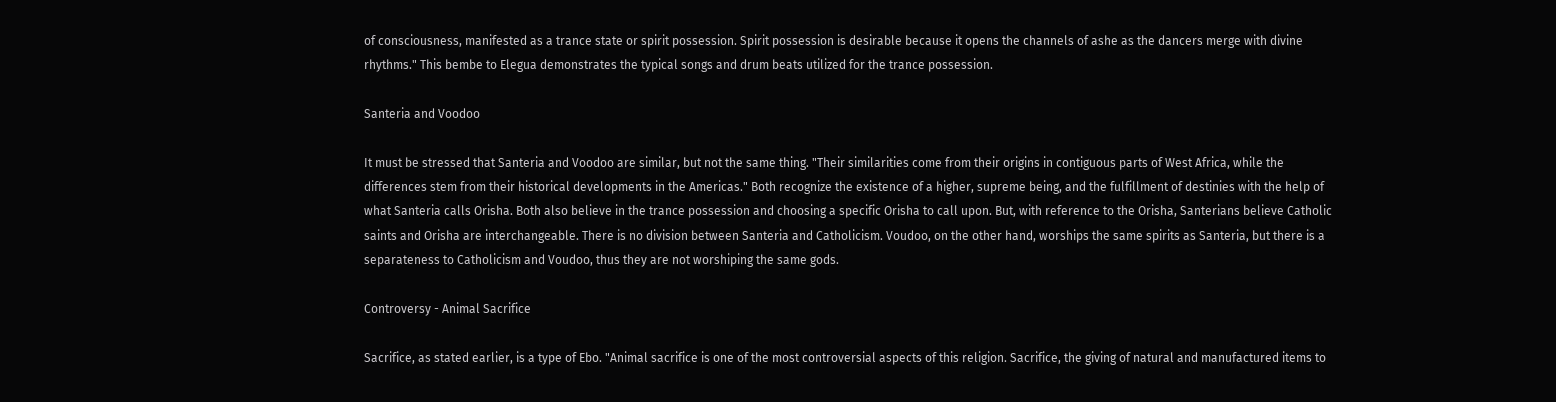of consciousness, manifested as a trance state or spirit possession. Spirit possession is desirable because it opens the channels of ashe as the dancers merge with divine rhythms." This bembe to Elegua demonstrates the typical songs and drum beats utilized for the trance possession.

Santeria and Voodoo

It must be stressed that Santeria and Voodoo are similar, but not the same thing. "Their similarities come from their origins in contiguous parts of West Africa, while the differences stem from their historical developments in the Americas." Both recognize the existence of a higher, supreme being, and the fulfillment of destinies with the help of what Santeria calls Orisha. Both also believe in the trance possession and choosing a specific Orisha to call upon. But, with reference to the Orisha, Santerians believe Catholic saints and Orisha are interchangeable. There is no division between Santeria and Catholicism. Voudoo, on the other hand, worships the same spirits as Santeria, but there is a separateness to Catholicism and Voudoo, thus they are not worshiping the same gods.

Controversy - Animal Sacrifice

Sacrifice, as stated earlier, is a type of Ebo. "Animal sacrifice is one of the most controversial aspects of this religion. Sacrifice, the giving of natural and manufactured items to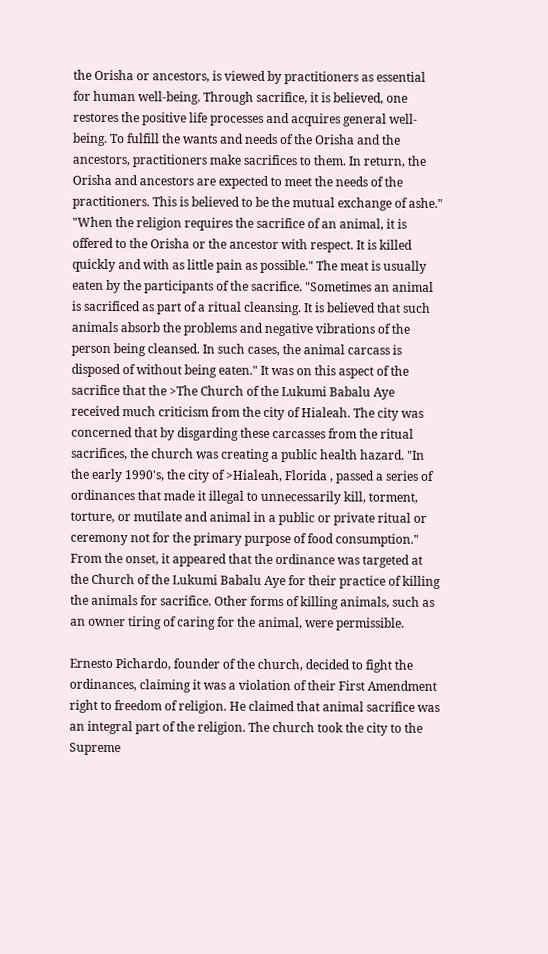the Orisha or ancestors, is viewed by practitioners as essential for human well-being. Through sacrifice, it is believed, one restores the positive life processes and acquires general well-being. To fulfill the wants and needs of the Orisha and the ancestors, practitioners make sacrifices to them. In return, the Orisha and ancestors are expected to meet the needs of the practitioners. This is believed to be the mutual exchange of ashe." "When the religion requires the sacrifice of an animal, it is offered to the Orisha or the ancestor with respect. It is killed quickly and with as little pain as possible." The meat is usually eaten by the participants of the sacrifice. "Sometimes an animal is sacrificed as part of a ritual cleansing. It is believed that such animals absorb the problems and negative vibrations of the person being cleansed. In such cases, the animal carcass is disposed of without being eaten." It was on this aspect of the sacrifice that the >The Church of the Lukumi Babalu Aye received much criticism from the city of Hialeah. The city was concerned that by disgarding these carcasses from the ritual sacrifices, the church was creating a public health hazard. "In the early 1990's, the city of >Hialeah, Florida , passed a series of ordinances that made it illegal to unnecessarily kill, torment, torture, or mutilate and animal in a public or private ritual or ceremony not for the primary purpose of food consumption." From the onset, it appeared that the ordinance was targeted at the Church of the Lukumi Babalu Aye for their practice of killing the animals for sacrifice. Other forms of killing animals, such as an owner tiring of caring for the animal, were permissible.

Ernesto Pichardo, founder of the church, decided to fight the ordinances, claiming it was a violation of their First Amendment right to freedom of religion. He claimed that animal sacrifice was an integral part of the religion. The church took the city to the Supreme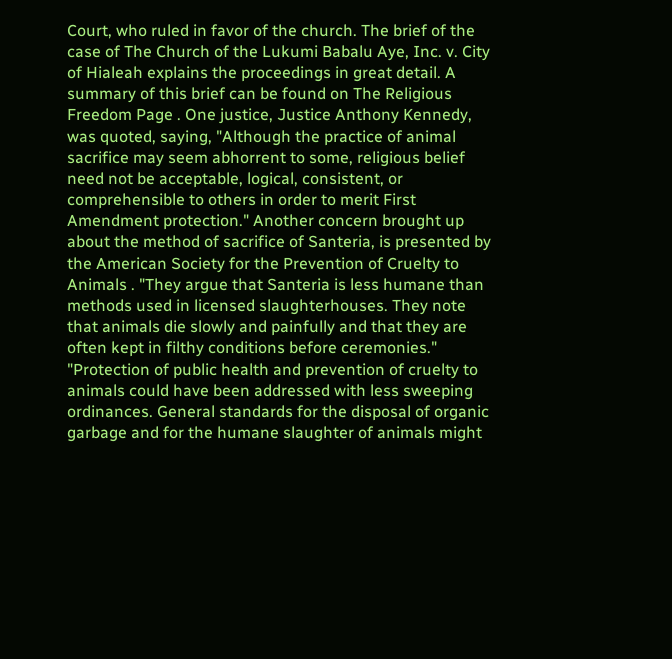Court, who ruled in favor of the church. The brief of the case of The Church of the Lukumi Babalu Aye, Inc. v. City of Hialeah explains the proceedings in great detail. A summary of this brief can be found on The Religious Freedom Page . One justice, Justice Anthony Kennedy, was quoted, saying, "Although the practice of animal sacrifice may seem abhorrent to some, religious belief need not be acceptable, logical, consistent, or comprehensible to others in order to merit First Amendment protection." Another concern brought up about the method of sacrifice of Santeria, is presented by the American Society for the Prevention of Cruelty to Animals . "They argue that Santeria is less humane than methods used in licensed slaughterhouses. They note that animals die slowly and painfully and that they are often kept in filthy conditions before ceremonies." "Protection of public health and prevention of cruelty to animals could have been addressed with less sweeping ordinances. General standards for the disposal of organic garbage and for the humane slaughter of animals might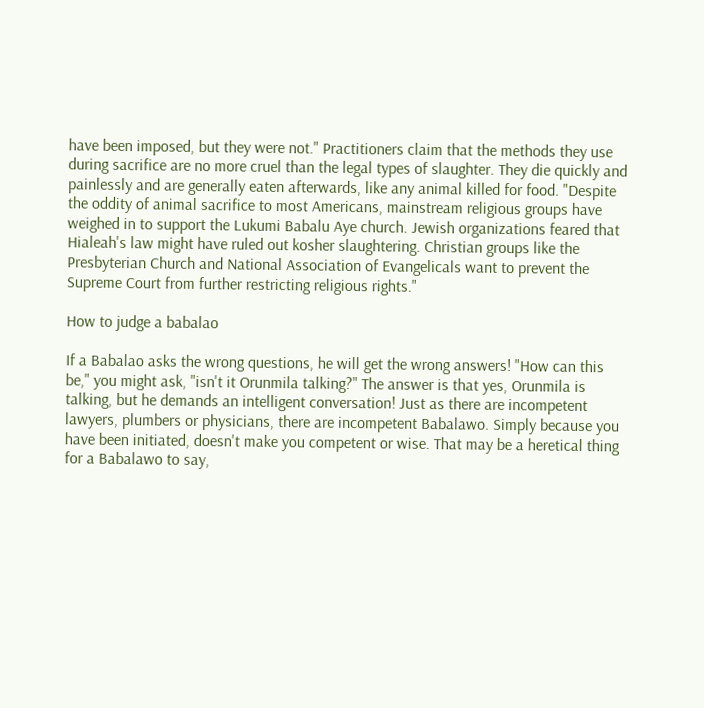have been imposed, but they were not." Practitioners claim that the methods they use during sacrifice are no more cruel than the legal types of slaughter. They die quickly and painlessly and are generally eaten afterwards, like any animal killed for food. "Despite the oddity of animal sacrifice to most Americans, mainstream religious groups have weighed in to support the Lukumi Babalu Aye church. Jewish organizations feared that Hialeah's law might have ruled out kosher slaughtering. Christian groups like the Presbyterian Church and National Association of Evangelicals want to prevent the Supreme Court from further restricting religious rights."

How to judge a babalao

If a Babalao asks the wrong questions, he will get the wrong answers! "How can this be," you might ask, "isn't it Orunmila talking?" The answer is that yes, Orunmila is talking, but he demands an intelligent conversation! Just as there are incompetent lawyers, plumbers or physicians, there are incompetent Babalawo. Simply because you have been initiated, doesn't make you competent or wise. That may be a heretical thing for a Babalawo to say,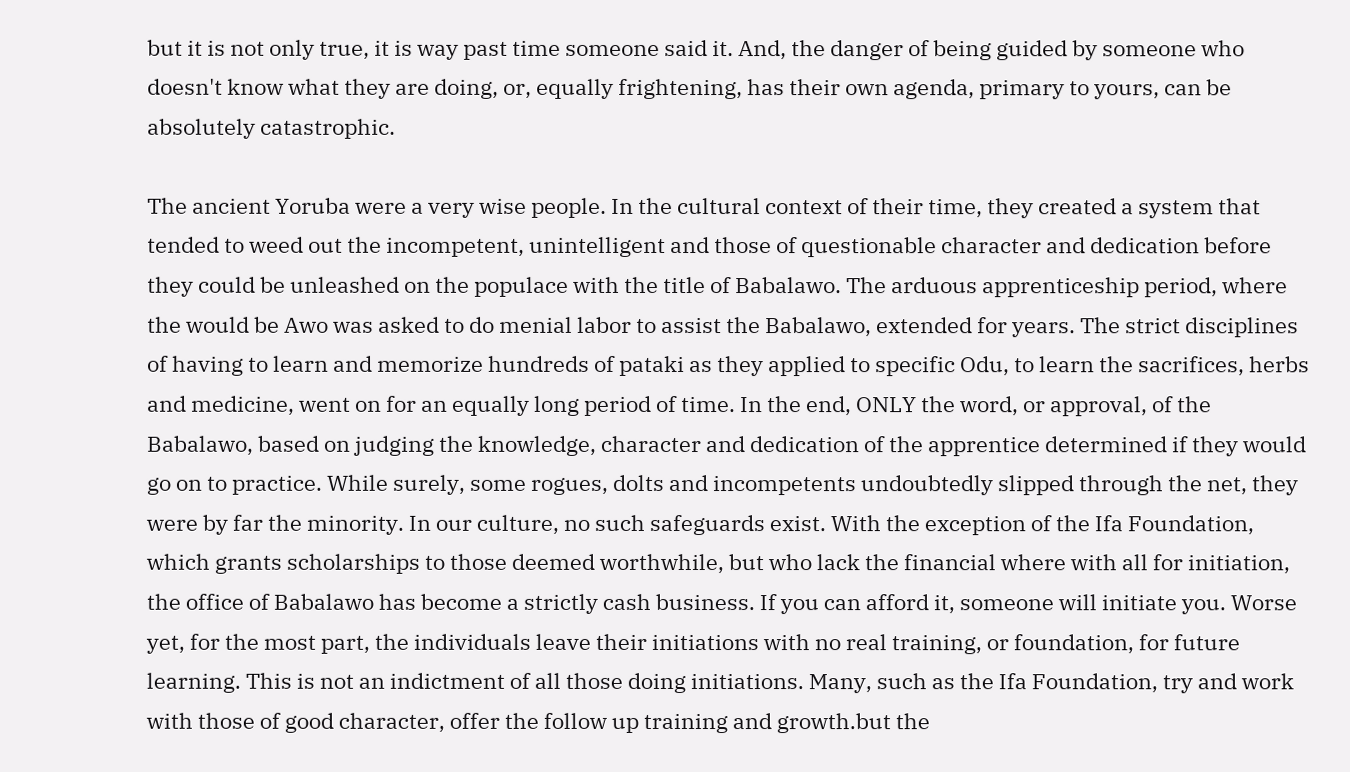but it is not only true, it is way past time someone said it. And, the danger of being guided by someone who doesn't know what they are doing, or, equally frightening, has their own agenda, primary to yours, can be absolutely catastrophic.

The ancient Yoruba were a very wise people. In the cultural context of their time, they created a system that tended to weed out the incompetent, unintelligent and those of questionable character and dedication before they could be unleashed on the populace with the title of Babalawo. The arduous apprenticeship period, where the would be Awo was asked to do menial labor to assist the Babalawo, extended for years. The strict disciplines of having to learn and memorize hundreds of pataki as they applied to specific Odu, to learn the sacrifices, herbs and medicine, went on for an equally long period of time. In the end, ONLY the word, or approval, of the Babalawo, based on judging the knowledge, character and dedication of the apprentice determined if they would go on to practice. While surely, some rogues, dolts and incompetents undoubtedly slipped through the net, they were by far the minority. In our culture, no such safeguards exist. With the exception of the Ifa Foundation, which grants scholarships to those deemed worthwhile, but who lack the financial where with all for initiation, the office of Babalawo has become a strictly cash business. If you can afford it, someone will initiate you. Worse yet, for the most part, the individuals leave their initiations with no real training, or foundation, for future learning. This is not an indictment of all those doing initiations. Many, such as the Ifa Foundation, try and work with those of good character, offer the follow up training and growth.but the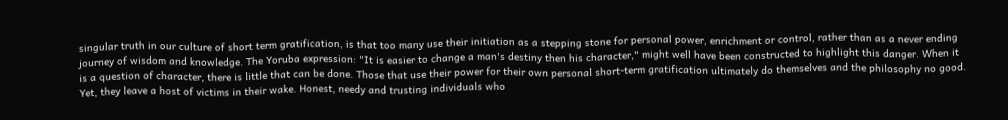singular truth in our culture of short term gratification, is that too many use their initiation as a stepping stone for personal power, enrichment or control, rather than as a never ending journey of wisdom and knowledge. The Yoruba expression: "It is easier to change a man's destiny then his character," might well have been constructed to highlight this danger. When it is a question of character, there is little that can be done. Those that use their power for their own personal short-term gratification ultimately do themselves and the philosophy no good. Yet, they leave a host of victims in their wake. Honest, needy and trusting individuals who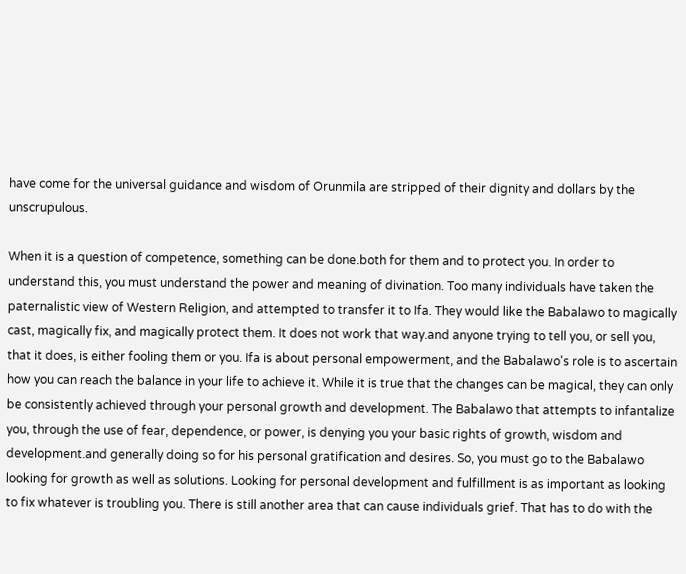have come for the universal guidance and wisdom of Orunmila are stripped of their dignity and dollars by the unscrupulous.

When it is a question of competence, something can be done.both for them and to protect you. In order to understand this, you must understand the power and meaning of divination. Too many individuals have taken the paternalistic view of Western Religion, and attempted to transfer it to Ifa. They would like the Babalawo to magically cast, magically fix, and magically protect them. It does not work that way.and anyone trying to tell you, or sell you, that it does, is either fooling them or you. Ifa is about personal empowerment, and the Babalawo's role is to ascertain how you can reach the balance in your life to achieve it. While it is true that the changes can be magical, they can only be consistently achieved through your personal growth and development. The Babalawo that attempts to infantalize you, through the use of fear, dependence, or power, is denying you your basic rights of growth, wisdom and development.and generally doing so for his personal gratification and desires. So, you must go to the Babalawo looking for growth as well as solutions. Looking for personal development and fulfillment is as important as looking to fix whatever is troubling you. There is still another area that can cause individuals grief. That has to do with the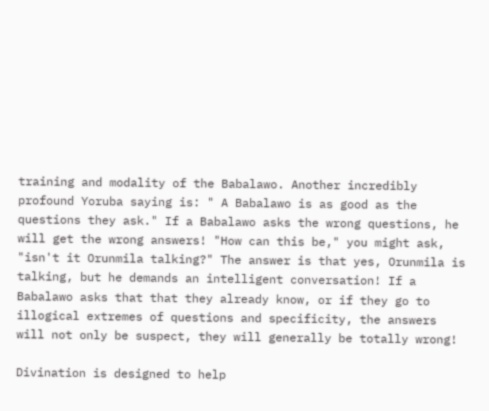training and modality of the Babalawo. Another incredibly profound Yoruba saying is: " A Babalawo is as good as the questions they ask." If a Babalawo asks the wrong questions, he will get the wrong answers! "How can this be," you might ask, "isn't it Orunmila talking?" The answer is that yes, Orunmila is talking, but he demands an intelligent conversation! If a Babalawo asks that that they already know, or if they go to illogical extremes of questions and specificity, the answers will not only be suspect, they will generally be totally wrong!

Divination is designed to help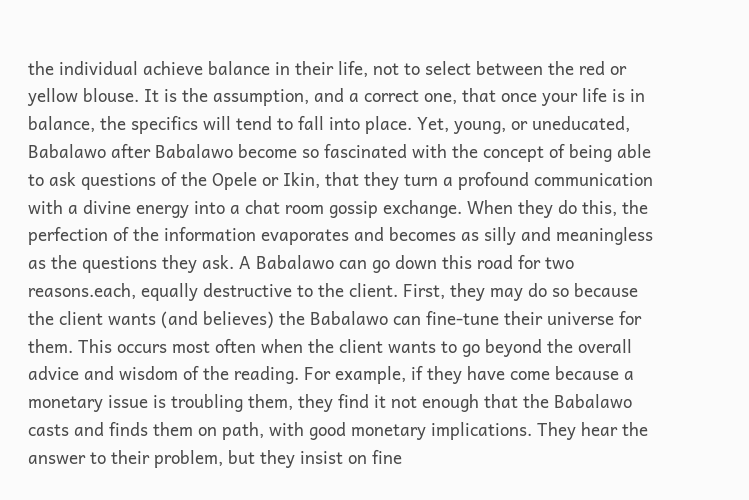the individual achieve balance in their life, not to select between the red or yellow blouse. It is the assumption, and a correct one, that once your life is in balance, the specifics will tend to fall into place. Yet, young, or uneducated, Babalawo after Babalawo become so fascinated with the concept of being able to ask questions of the Opele or Ikin, that they turn a profound communication with a divine energy into a chat room gossip exchange. When they do this, the perfection of the information evaporates and becomes as silly and meaningless as the questions they ask. A Babalawo can go down this road for two reasons.each, equally destructive to the client. First, they may do so because the client wants (and believes) the Babalawo can fine-tune their universe for them. This occurs most often when the client wants to go beyond the overall advice and wisdom of the reading. For example, if they have come because a monetary issue is troubling them, they find it not enough that the Babalawo casts and finds them on path, with good monetary implications. They hear the answer to their problem, but they insist on fine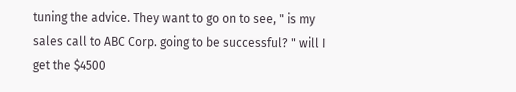tuning the advice. They want to go on to see, " is my sales call to ABC Corp. going to be successful? " will I get the $4500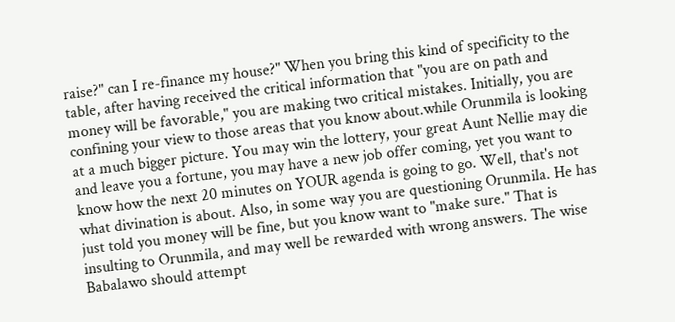raise?" can I re-finance my house?" When you bring this kind of specificity to the table, after having received the critical information that "you are on path and money will be favorable," you are making two critical mistakes. Initially, you are confining your view to those areas that you know about.while Orunmila is looking at a much bigger picture. You may win the lottery, your great Aunt Nellie may die and leave you a fortune, you may have a new job offer coming, yet you want to know how the next 20 minutes on YOUR agenda is going to go. Well, that's not what divination is about. Also, in some way you are questioning Orunmila. He has just told you money will be fine, but you know want to "make sure." That is insulting to Orunmila, and may well be rewarded with wrong answers. The wise Babalawo should attempt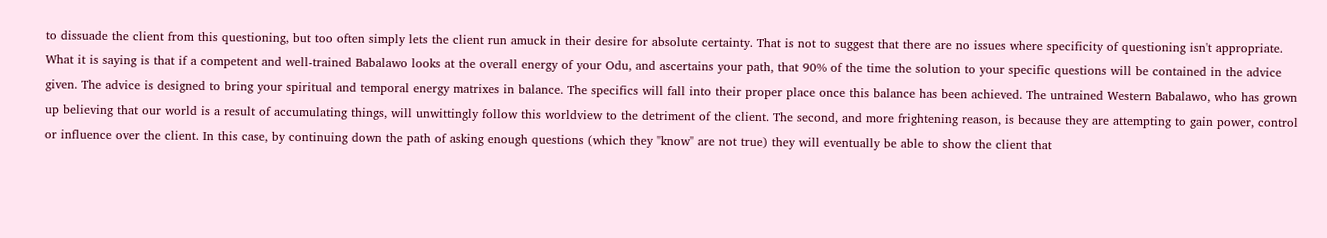to dissuade the client from this questioning, but too often simply lets the client run amuck in their desire for absolute certainty. That is not to suggest that there are no issues where specificity of questioning isn't appropriate. What it is saying is that if a competent and well-trained Babalawo looks at the overall energy of your Odu, and ascertains your path, that 90% of the time the solution to your specific questions will be contained in the advice given. The advice is designed to bring your spiritual and temporal energy matrixes in balance. The specifics will fall into their proper place once this balance has been achieved. The untrained Western Babalawo, who has grown up believing that our world is a result of accumulating things, will unwittingly follow this worldview to the detriment of the client. The second, and more frightening reason, is because they are attempting to gain power, control or influence over the client. In this case, by continuing down the path of asking enough questions (which they "know" are not true) they will eventually be able to show the client that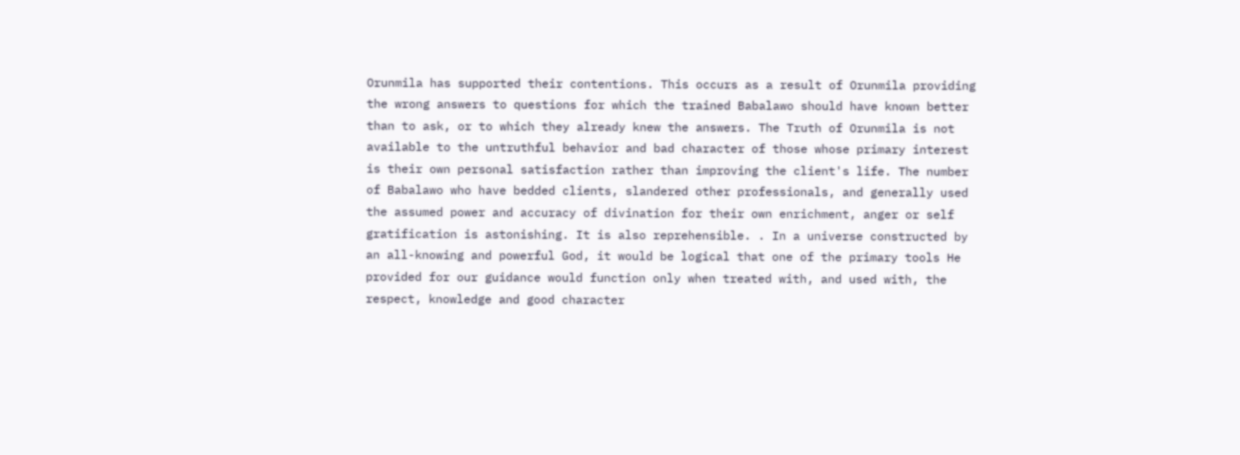Orunmila has supported their contentions. This occurs as a result of Orunmila providing the wrong answers to questions for which the trained Babalawo should have known better than to ask, or to which they already knew the answers. The Truth of Orunmila is not available to the untruthful behavior and bad character of those whose primary interest is their own personal satisfaction rather than improving the client's life. The number of Babalawo who have bedded clients, slandered other professionals, and generally used the assumed power and accuracy of divination for their own enrichment, anger or self gratification is astonishing. It is also reprehensible. . In a universe constructed by an all-knowing and powerful God, it would be logical that one of the primary tools He provided for our guidance would function only when treated with, and used with, the respect, knowledge and good character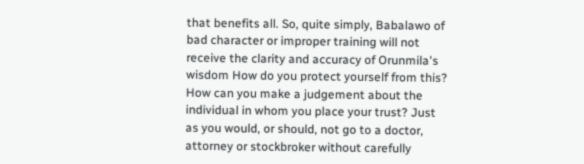that benefits all. So, quite simply, Babalawo of bad character or improper training will not receive the clarity and accuracy of Orunmila's wisdom How do you protect yourself from this? How can you make a judgement about the individual in whom you place your trust? Just as you would, or should, not go to a doctor, attorney or stockbroker without carefully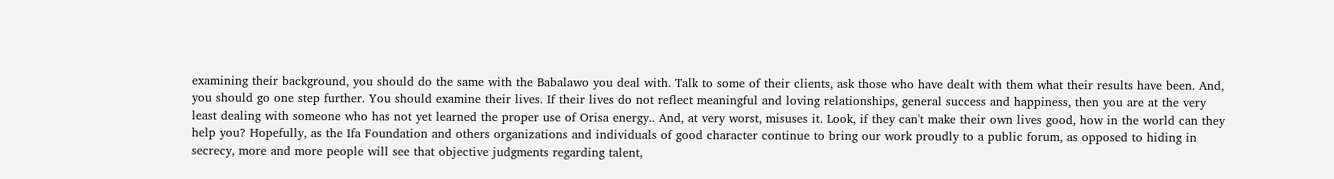examining their background, you should do the same with the Babalawo you deal with. Talk to some of their clients, ask those who have dealt with them what their results have been. And, you should go one step further. You should examine their lives. If their lives do not reflect meaningful and loving relationships, general success and happiness, then you are at the very least dealing with someone who has not yet learned the proper use of Orisa energy.. And, at very worst, misuses it. Look, if they can't make their own lives good, how in the world can they help you? Hopefully, as the Ifa Foundation and others organizations and individuals of good character continue to bring our work proudly to a public forum, as opposed to hiding in secrecy, more and more people will see that objective judgments regarding talent,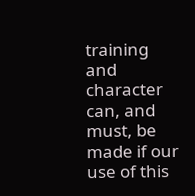training and character can, and must, be made if our use of this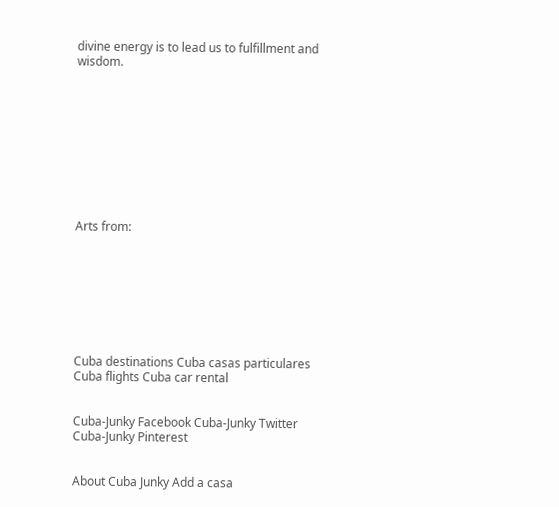divine energy is to lead us to fulfillment and wisdom.










Arts from:








Cuba destinations Cuba casas particulares
Cuba flights Cuba car rental


Cuba-Junky Facebook Cuba-Junky Twitter Cuba-Junky Pinterest


About Cuba Junky Add a casa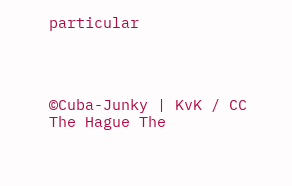particular




©Cuba-Junky | KvK / CC The Hague The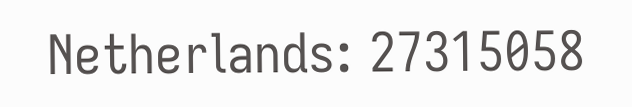Netherlands: 27315058